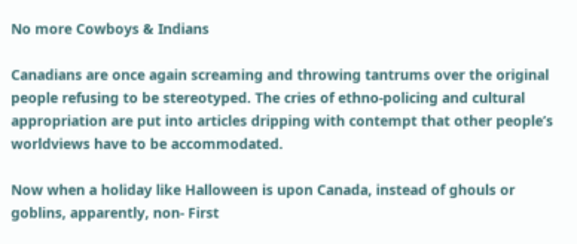No more Cowboys & Indians

Canadians are once again screaming and throwing tantrums over the original people refusing to be stereotyped. The cries of ethno-policing and cultural appropriation are put into articles dripping with contempt that other people’s worldviews have to be accommodated.

Now when a holiday like Halloween is upon Canada, instead of ghouls or goblins, apparently, non- First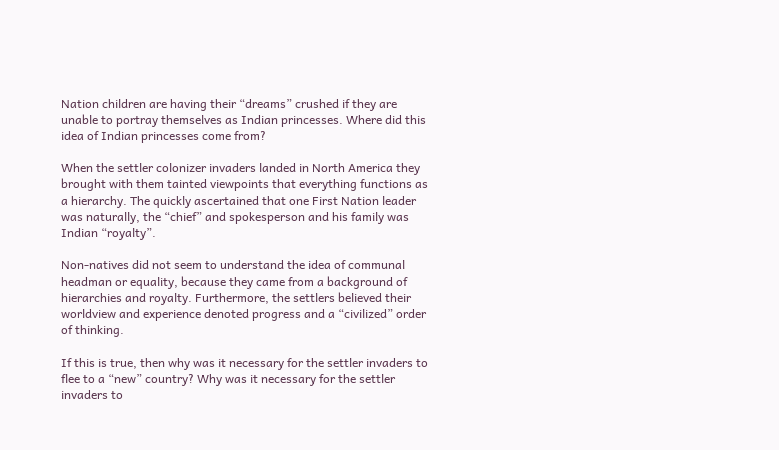Nation children are having their “dreams” crushed if they are unable to portray themselves as Indian princesses. Where did this idea of Indian princesses come from?

When the settler colonizer invaders landed in North America they brought with them tainted viewpoints that everything functions as a hierarchy. The quickly ascertained that one First Nation leader was naturally, the “chief” and spokesperson and his family was Indian “royalty”.

Non-natives did not seem to understand the idea of communal headman or equality, because they came from a background of hierarchies and royalty. Furthermore, the settlers believed their worldview and experience denoted progress and a “civilized” order of thinking.

If this is true, then why was it necessary for the settler invaders to flee to a “new” country? Why was it necessary for the settler invaders to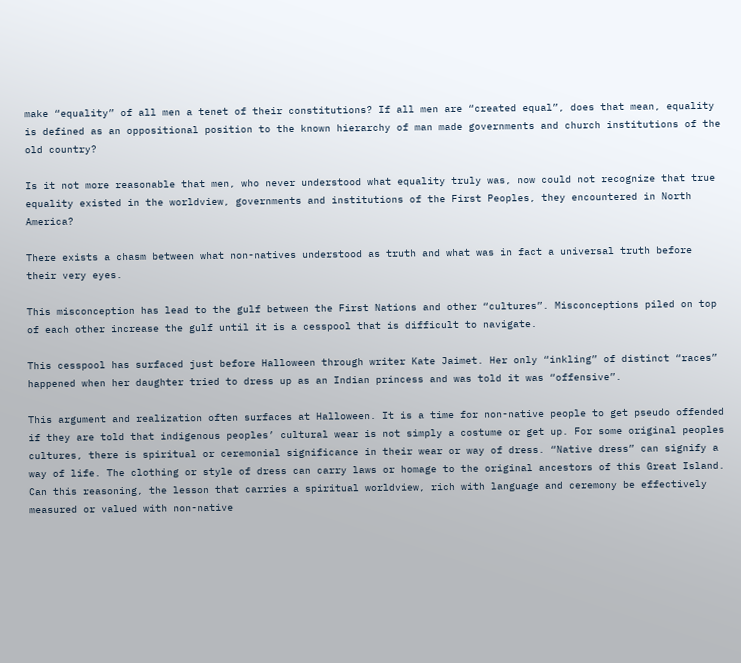make “equality” of all men a tenet of their constitutions? If all men are “created equal”, does that mean, equality is defined as an oppositional position to the known hierarchy of man made governments and church institutions of the old country?

Is it not more reasonable that men, who never understood what equality truly was, now could not recognize that true equality existed in the worldview, governments and institutions of the First Peoples, they encountered in North America?

There exists a chasm between what non-natives understood as truth and what was in fact a universal truth before their very eyes.

This misconception has lead to the gulf between the First Nations and other “cultures”. Misconceptions piled on top of each other increase the gulf until it is a cesspool that is difficult to navigate.

This cesspool has surfaced just before Halloween through writer Kate Jaimet. Her only “inkling” of distinct “races” happened when her daughter tried to dress up as an Indian princess and was told it was “offensive”.

This argument and realization often surfaces at Halloween. It is a time for non-native people to get pseudo offended if they are told that indigenous peoples’ cultural wear is not simply a costume or get up. For some original peoples cultures, there is spiritual or ceremonial significance in their wear or way of dress. “Native dress” can signify a way of life. The clothing or style of dress can carry laws or homage to the original ancestors of this Great Island. Can this reasoning, the lesson that carries a spiritual worldview, rich with language and ceremony be effectively measured or valued with non-native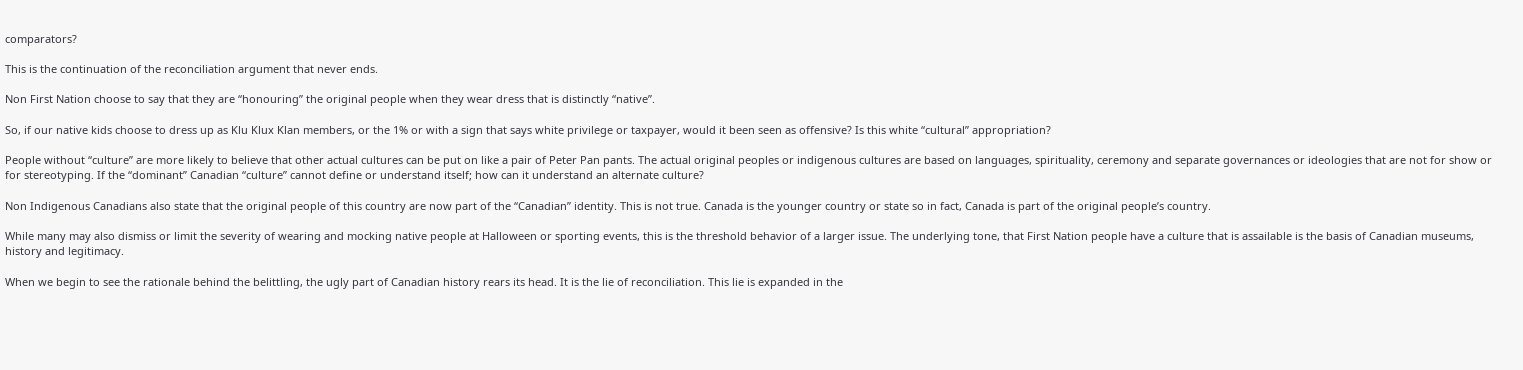comparators?

This is the continuation of the reconciliation argument that never ends.

Non First Nation choose to say that they are “honouring” the original people when they wear dress that is distinctly “native”.

So, if our native kids choose to dress up as Klu Klux Klan members, or the 1% or with a sign that says white privilege or taxpayer, would it been seen as offensive? Is this white “cultural” appropriation?

People without “culture” are more likely to believe that other actual cultures can be put on like a pair of Peter Pan pants. The actual original peoples or indigenous cultures are based on languages, spirituality, ceremony and separate governances or ideologies that are not for show or for stereotyping. If the “dominant” Canadian “culture” cannot define or understand itself; how can it understand an alternate culture?

Non Indigenous Canadians also state that the original people of this country are now part of the “Canadian” identity. This is not true. Canada is the younger country or state so in fact, Canada is part of the original people’s country.

While many may also dismiss or limit the severity of wearing and mocking native people at Halloween or sporting events, this is the threshold behavior of a larger issue. The underlying tone, that First Nation people have a culture that is assailable is the basis of Canadian museums, history and legitimacy.

When we begin to see the rationale behind the belittling, the ugly part of Canadian history rears its head. It is the lie of reconciliation. This lie is expanded in the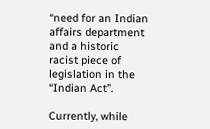“need for an Indian affairs department and a historic racist piece of legislation in the “Indian Act”.

Currently, while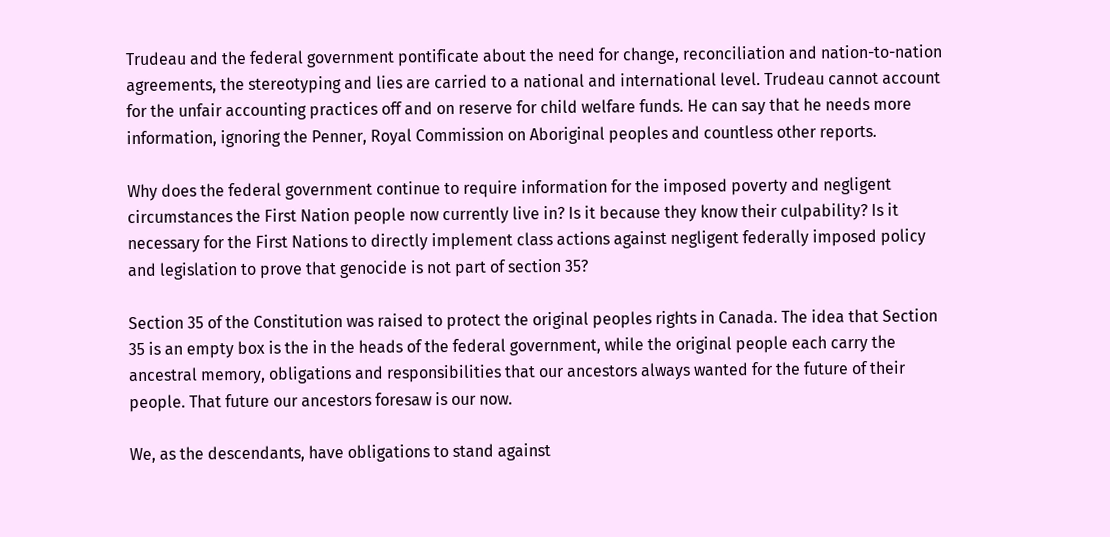Trudeau and the federal government pontificate about the need for change, reconciliation and nation-to-nation agreements, the stereotyping and lies are carried to a national and international level. Trudeau cannot account for the unfair accounting practices off and on reserve for child welfare funds. He can say that he needs more information, ignoring the Penner, Royal Commission on Aboriginal peoples and countless other reports.

Why does the federal government continue to require information for the imposed poverty and negligent circumstances the First Nation people now currently live in? Is it because they know their culpability? Is it necessary for the First Nations to directly implement class actions against negligent federally imposed policy and legislation to prove that genocide is not part of section 35?

Section 35 of the Constitution was raised to protect the original peoples rights in Canada. The idea that Section 35 is an empty box is the in the heads of the federal government, while the original people each carry the ancestral memory, obligations and responsibilities that our ancestors always wanted for the future of their people. That future our ancestors foresaw is our now.

We, as the descendants, have obligations to stand against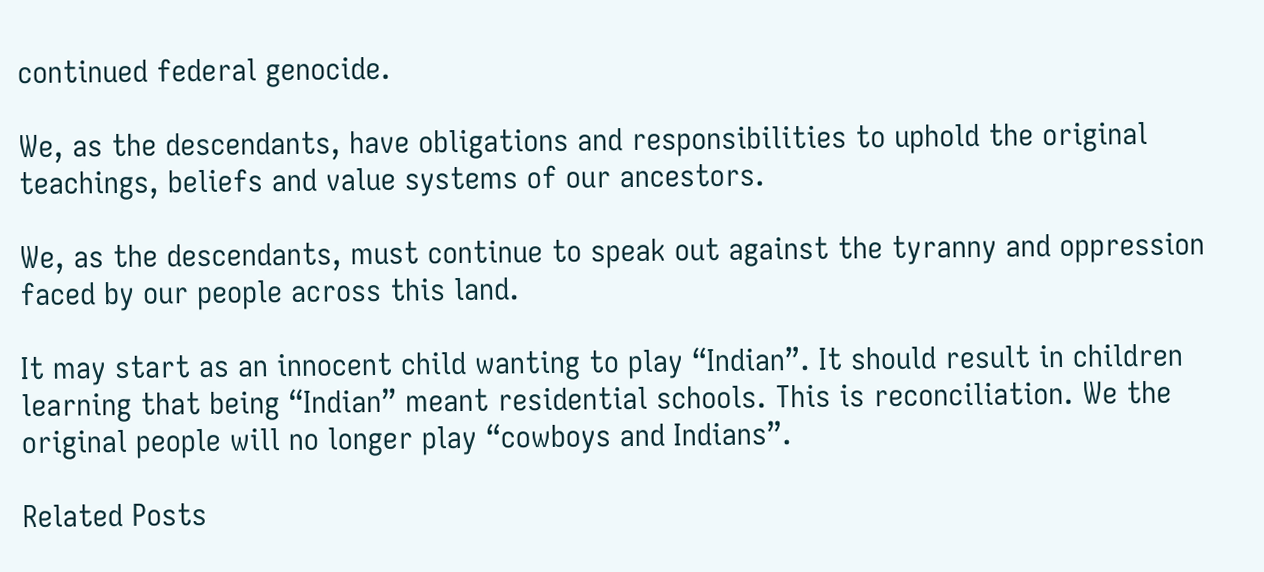continued federal genocide.

We, as the descendants, have obligations and responsibilities to uphold the original teachings, beliefs and value systems of our ancestors.

We, as the descendants, must continue to speak out against the tyranny and oppression faced by our people across this land.

It may start as an innocent child wanting to play “Indian”. It should result in children learning that being “Indian” meant residential schools. This is reconciliation. We the original people will no longer play “cowboys and Indians”.

Related Posts